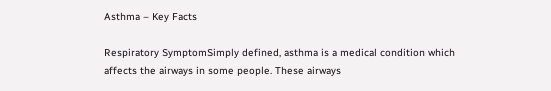Asthma – Key Facts

Respiratory SymptomSimply defined, asthma is a medical condition which affects the airways in some people. These airways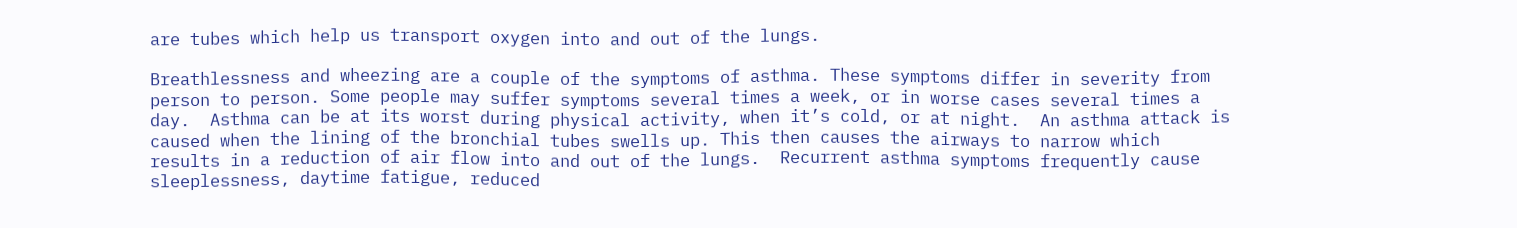are tubes which help us transport oxygen into and out of the lungs.

Breathlessness and wheezing are a couple of the symptoms of asthma. These symptoms differ in severity from person to person. Some people may suffer symptoms several times a week, or in worse cases several times a day.  Asthma can be at its worst during physical activity, when it’s cold, or at night.  An asthma attack is caused when the lining of the bronchial tubes swells up. This then causes the airways to narrow which results in a reduction of air flow into and out of the lungs.  Recurrent asthma symptoms frequently cause sleeplessness, daytime fatigue, reduced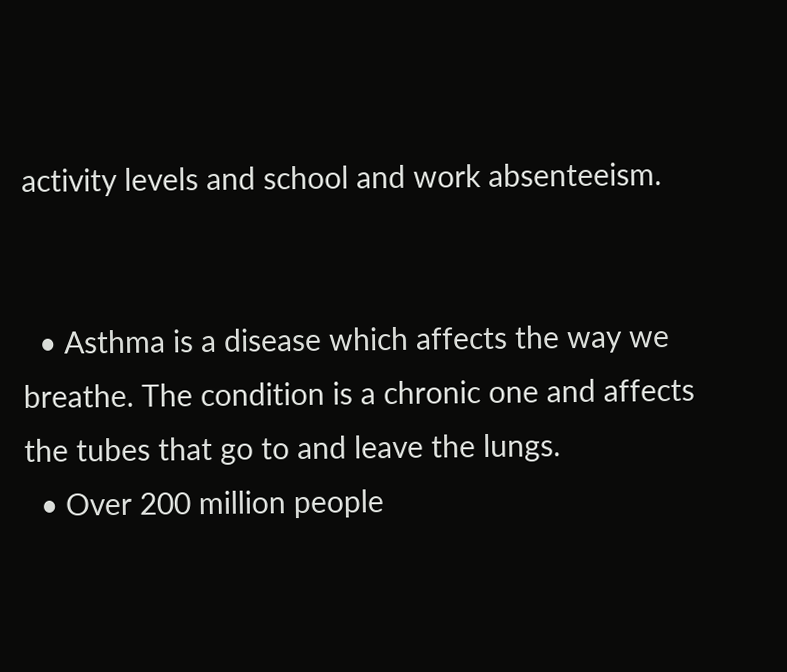activity levels and school and work absenteeism.


  • Asthma is a disease which affects the way we breathe. The condition is a chronic one and affects the tubes that go to and leave the lungs.
  • Over 200 million people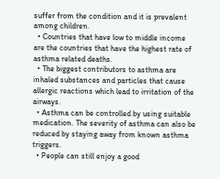suffer from the condition and it is prevalent among children.
  • Countries that have low to middle income are the countries that have the highest rate of asthma related deaths.
  • The biggest contributors to asthma are inhaled substances and particles that cause allergic reactions which lead to irritation of the airways.
  • Asthma can be controlled by using suitable medication. The severity of asthma can also be reduced by staying away from known asthma triggers.
  • People can still enjoy a good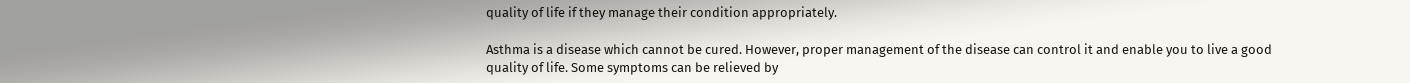quality of life if they manage their condition appropriately.

Asthma is a disease which cannot be cured. However, proper management of the disease can control it and enable you to live a good quality of life. Some symptoms can be relieved by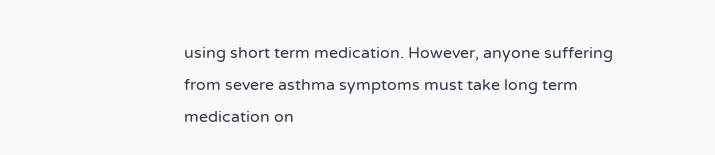using short term medication. However, anyone suffering from severe asthma symptoms must take long term medication on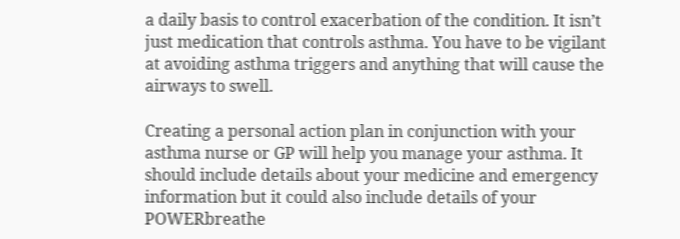a daily basis to control exacerbation of the condition. It isn’t just medication that controls asthma. You have to be vigilant at avoiding asthma triggers and anything that will cause the airways to swell.

Creating a personal action plan in conjunction with your asthma nurse or GP will help you manage your asthma. It should include details about your medicine and emergency information but it could also include details of your POWERbreathe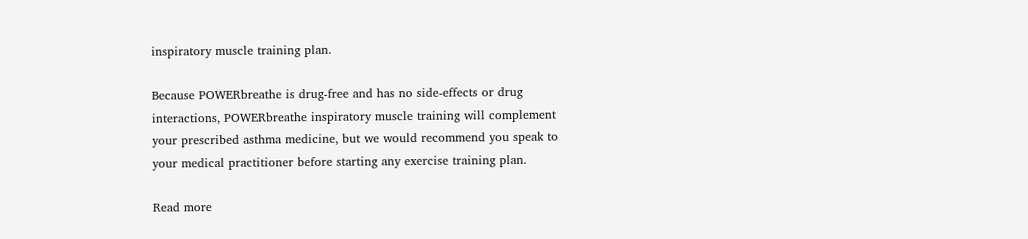inspiratory muscle training plan.

Because POWERbreathe is drug-free and has no side-effects or drug interactions, POWERbreathe inspiratory muscle training will complement your prescribed asthma medicine, but we would recommend you speak to your medical practitioner before starting any exercise training plan.

Read more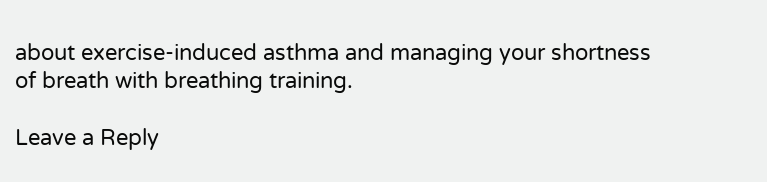about exercise-induced asthma and managing your shortness of breath with breathing training.

Leave a Reply